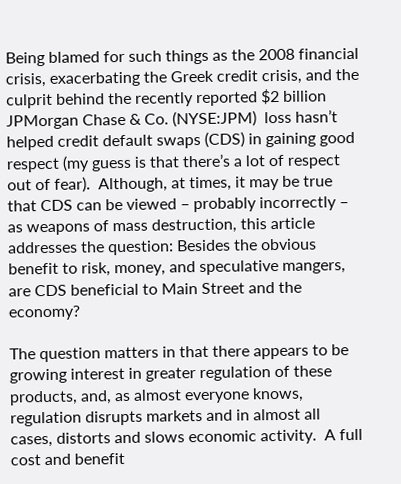Being blamed for such things as the 2008 financial crisis, exacerbating the Greek credit crisis, and the culprit behind the recently reported $2 billion JPMorgan Chase & Co. (NYSE:JPM)  loss hasn’t helped credit default swaps (CDS) in gaining good respect (my guess is that there’s a lot of respect out of fear).  Although, at times, it may be true that CDS can be viewed – probably incorrectly – as weapons of mass destruction, this article addresses the question: Besides the obvious benefit to risk, money, and speculative mangers, are CDS beneficial to Main Street and the economy?

The question matters in that there appears to be growing interest in greater regulation of these products, and, as almost everyone knows, regulation disrupts markets and in almost all cases, distorts and slows economic activity.  A full cost and benefit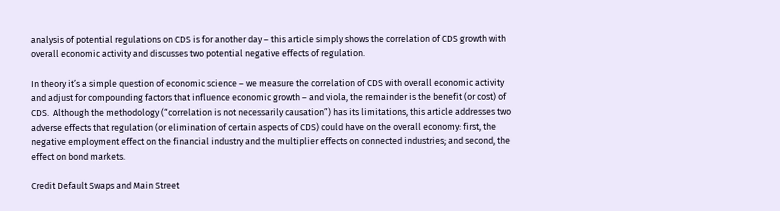analysis of potential regulations on CDS is for another day – this article simply shows the correlation of CDS growth with overall economic activity and discusses two potential negative effects of regulation.

In theory it’s a simple question of economic science – we measure the correlation of CDS with overall economic activity and adjust for compounding factors that influence economic growth – and viola, the remainder is the benefit (or cost) of CDS.  Although the methodology (“correlation is not necessarily causation”) has its limitations, this article addresses two adverse effects that regulation (or elimination of certain aspects of CDS) could have on the overall economy: first, the negative employment effect on the financial industry and the multiplier effects on connected industries; and second, the effect on bond markets.

Credit Default Swaps and Main Street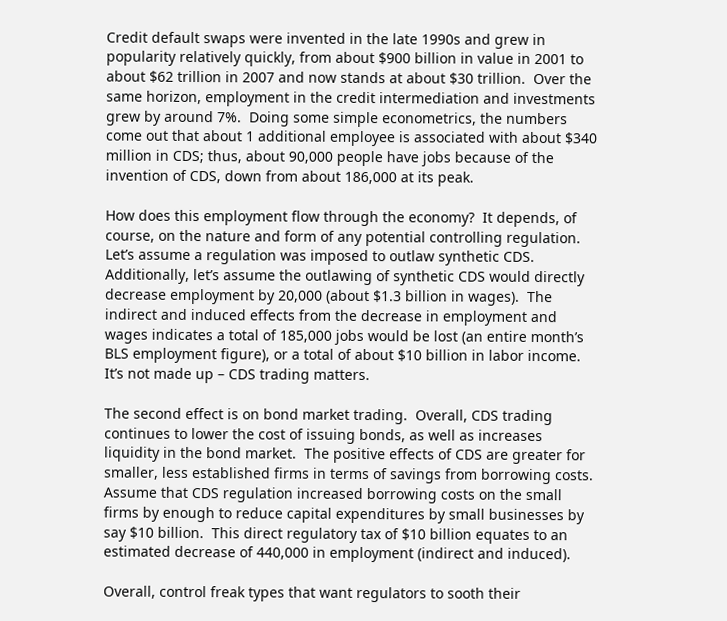Credit default swaps were invented in the late 1990s and grew in popularity relatively quickly, from about $900 billion in value in 2001 to about $62 trillion in 2007 and now stands at about $30 trillion.  Over the same horizon, employment in the credit intermediation and investments grew by around 7%.  Doing some simple econometrics, the numbers come out that about 1 additional employee is associated with about $340 million in CDS; thus, about 90,000 people have jobs because of the invention of CDS, down from about 186,000 at its peak.

How does this employment flow through the economy?  It depends, of course, on the nature and form of any potential controlling regulation.  Let’s assume a regulation was imposed to outlaw synthetic CDS.  Additionally, let’s assume the outlawing of synthetic CDS would directly decrease employment by 20,000 (about $1.3 billion in wages).  The indirect and induced effects from the decrease in employment and wages indicates a total of 185,000 jobs would be lost (an entire month’s BLS employment figure), or a total of about $10 billion in labor income.  It’s not made up – CDS trading matters.

The second effect is on bond market trading.  Overall, CDS trading continues to lower the cost of issuing bonds, as well as increases liquidity in the bond market.  The positive effects of CDS are greater for smaller, less established firms in terms of savings from borrowing costs.  Assume that CDS regulation increased borrowing costs on the small firms by enough to reduce capital expenditures by small businesses by say $10 billion.  This direct regulatory tax of $10 billion equates to an estimated decrease of 440,000 in employment (indirect and induced).

Overall, control freak types that want regulators to sooth their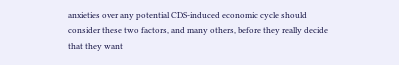anxieties over any potential CDS-induced economic cycle should consider these two factors, and many others, before they really decide that they want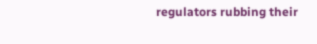regulators rubbing their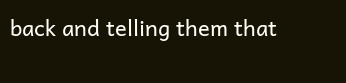back and telling them that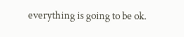everything is going to be ok.